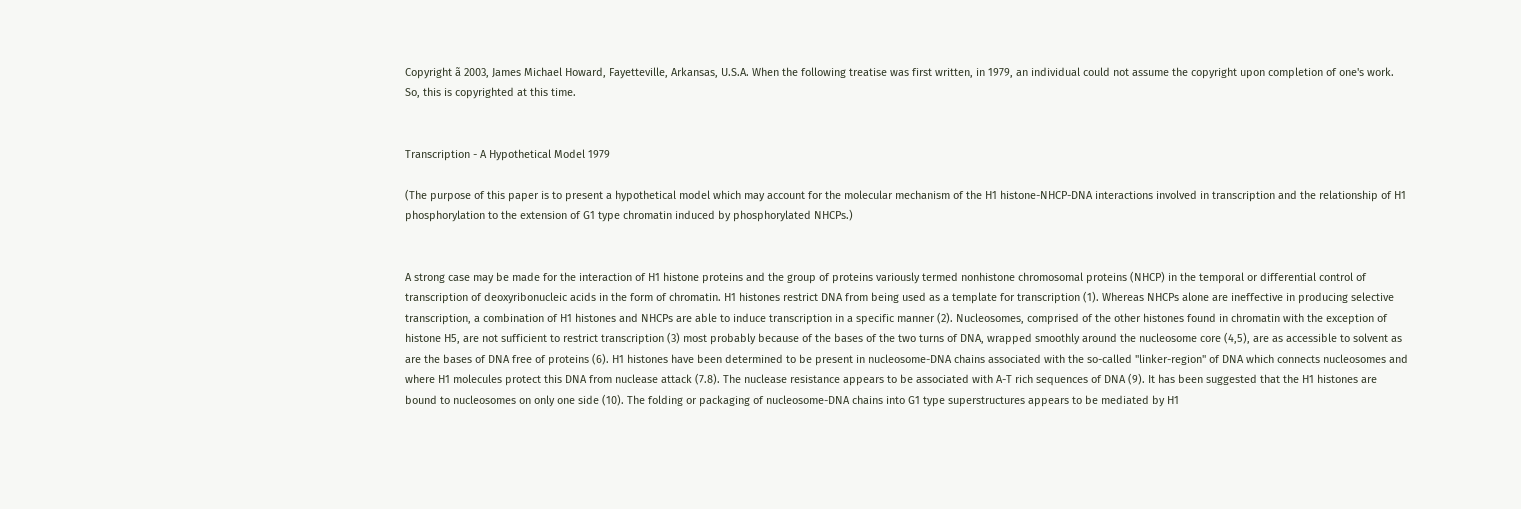Copyright ã 2003, James Michael Howard, Fayetteville, Arkansas, U.S.A. When the following treatise was first written, in 1979, an individual could not assume the copyright upon completion of one's work. So, this is copyrighted at this time.


Transcription - A Hypothetical Model 1979

(The purpose of this paper is to present a hypothetical model which may account for the molecular mechanism of the H1 histone-NHCP-DNA interactions involved in transcription and the relationship of H1 phosphorylation to the extension of G1 type chromatin induced by phosphorylated NHCPs.)


A strong case may be made for the interaction of H1 histone proteins and the group of proteins variously termed nonhistone chromosomal proteins (NHCP) in the temporal or differential control of transcription of deoxyribonucleic acids in the form of chromatin. H1 histones restrict DNA from being used as a template for transcription (1). Whereas NHCPs alone are ineffective in producing selective transcription, a combination of H1 histones and NHCPs are able to induce transcription in a specific manner (2). Nucleosomes, comprised of the other histones found in chromatin with the exception of histone H5, are not sufficient to restrict transcription (3) most probably because of the bases of the two turns of DNA, wrapped smoothly around the nucleosome core (4,5), are as accessible to solvent as are the bases of DNA free of proteins (6). H1 histones have been determined to be present in nucleosome-DNA chains associated with the so-called "linker-region" of DNA which connects nucleosomes and where H1 molecules protect this DNA from nuclease attack (7.8). The nuclease resistance appears to be associated with A-T rich sequences of DNA (9). It has been suggested that the H1 histones are bound to nucleosomes on only one side (10). The folding or packaging of nucleosome-DNA chains into G1 type superstructures appears to be mediated by H1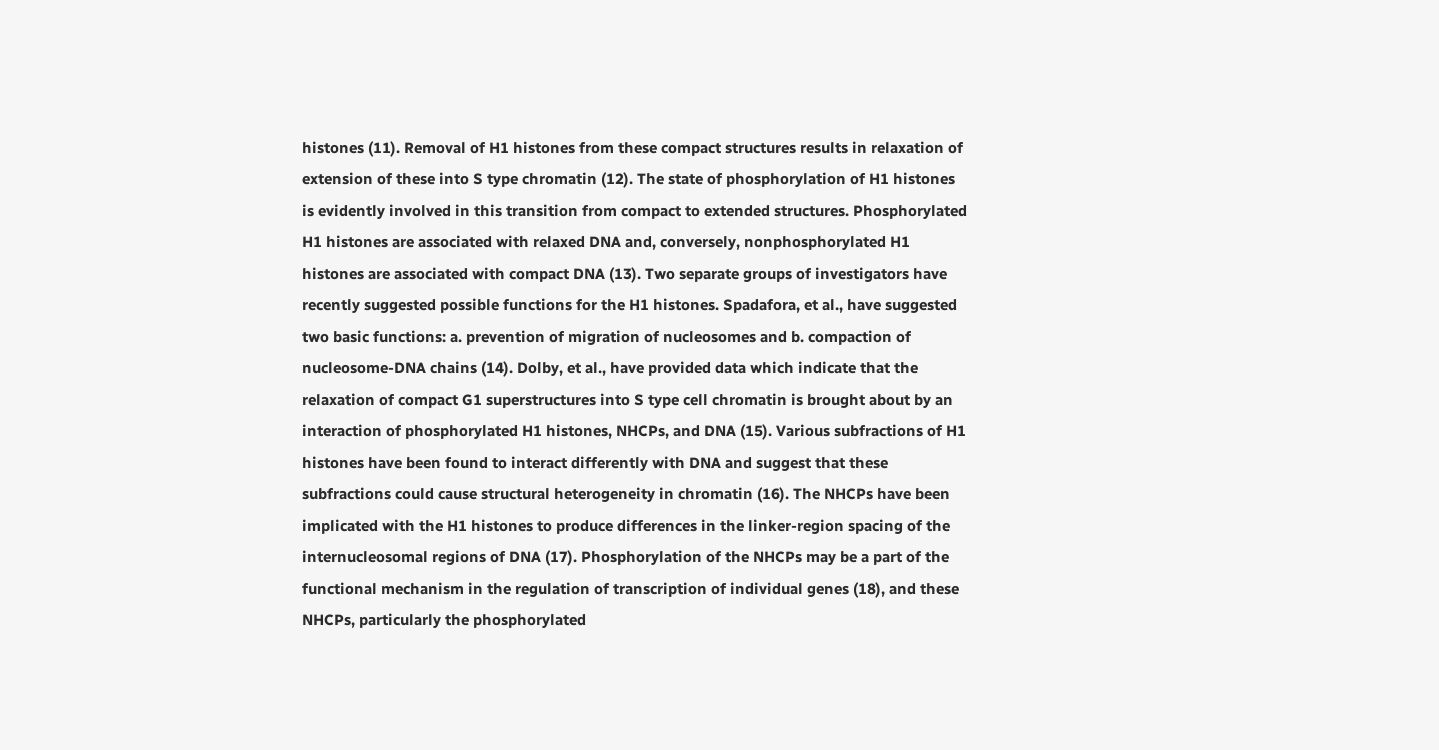histones (11). Removal of H1 histones from these compact structures results in relaxation of extension of these into S type chromatin (12). The state of phosphorylation of H1 histones is evidently involved in this transition from compact to extended structures. Phosphorylated H1 histones are associated with relaxed DNA and, conversely, nonphosphorylated H1 histones are associated with compact DNA (13). Two separate groups of investigators have recently suggested possible functions for the H1 histones. Spadafora, et al., have suggested two basic functions: a. prevention of migration of nucleosomes and b. compaction of nucleosome-DNA chains (14). Dolby, et al., have provided data which indicate that the relaxation of compact G1 superstructures into S type cell chromatin is brought about by an interaction of phosphorylated H1 histones, NHCPs, and DNA (15). Various subfractions of H1 histones have been found to interact differently with DNA and suggest that these subfractions could cause structural heterogeneity in chromatin (16). The NHCPs have been implicated with the H1 histones to produce differences in the linker-region spacing of the internucleosomal regions of DNA (17). Phosphorylation of the NHCPs may be a part of the functional mechanism in the regulation of transcription of individual genes (18), and these NHCPs, particularly the phosphorylated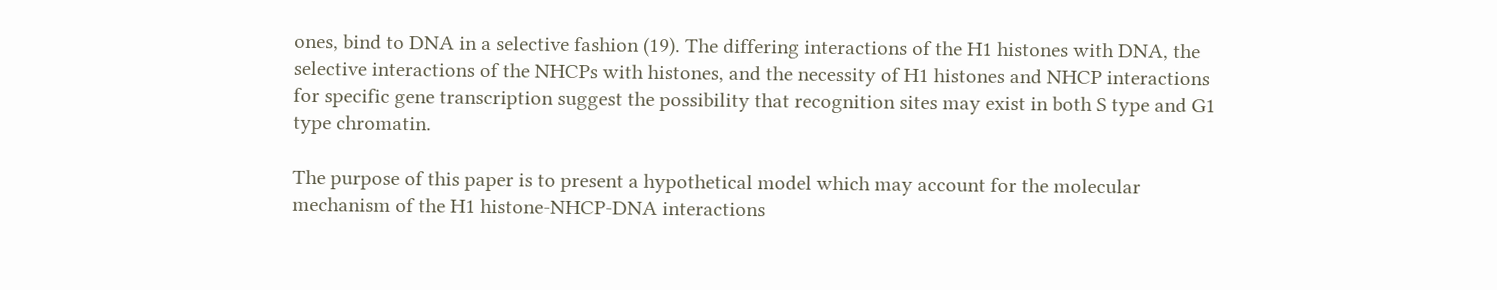ones, bind to DNA in a selective fashion (19). The differing interactions of the H1 histones with DNA, the selective interactions of the NHCPs with histones, and the necessity of H1 histones and NHCP interactions for specific gene transcription suggest the possibility that recognition sites may exist in both S type and G1 type chromatin.

The purpose of this paper is to present a hypothetical model which may account for the molecular mechanism of the H1 histone-NHCP-DNA interactions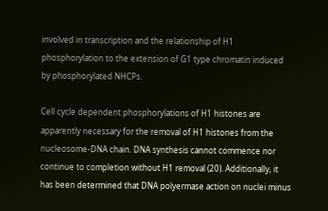involved in transcription and the relationship of H1 phosphorylation to the extension of G1 type chromatin induced by phosphorylated NHCPs.

Cell cycle dependent phosphorylations of H1 histones are apparently necessary for the removal of H1 histones from the nucleosome-DNA chain. DNA synthesis cannot commence nor continue to completion without H1 removal (20). Additionally, it has been determined that DNA polyermase action on nuclei minus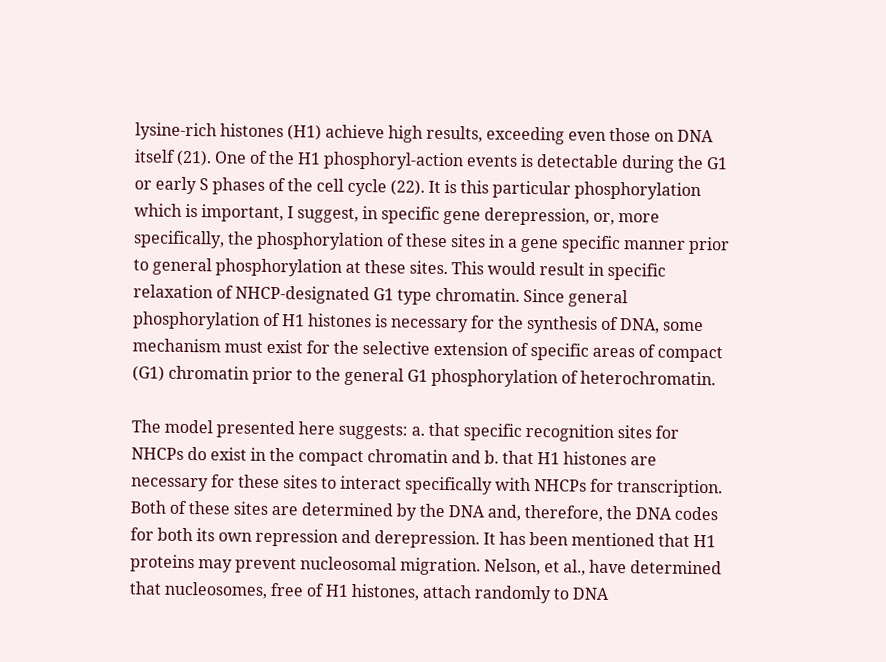lysine-rich histones (H1) achieve high results, exceeding even those on DNA itself (21). One of the H1 phosphoryl-action events is detectable during the G1 or early S phases of the cell cycle (22). It is this particular phosphorylation which is important, I suggest, in specific gene derepression, or, more specifically, the phosphorylation of these sites in a gene specific manner prior to general phosphorylation at these sites. This would result in specific relaxation of NHCP-designated G1 type chromatin. Since general phosphorylation of H1 histones is necessary for the synthesis of DNA, some mechanism must exist for the selective extension of specific areas of compact (G1) chromatin prior to the general G1 phosphorylation of heterochromatin.

The model presented here suggests: a. that specific recognition sites for NHCPs do exist in the compact chromatin and b. that H1 histones are necessary for these sites to interact specifically with NHCPs for transcription. Both of these sites are determined by the DNA and, therefore, the DNA codes for both its own repression and derepression. It has been mentioned that H1 proteins may prevent nucleosomal migration. Nelson, et al., have determined that nucleosomes, free of H1 histones, attach randomly to DNA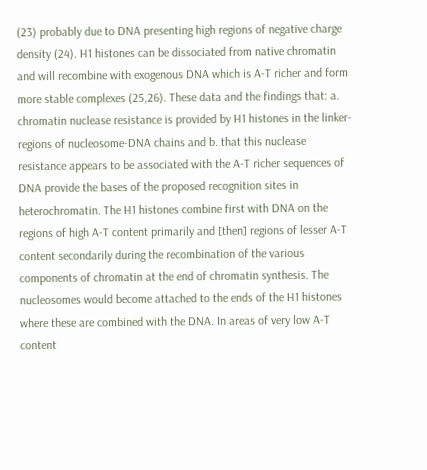(23) probably due to DNA presenting high regions of negative charge density (24). H1 histones can be dissociated from native chromatin and will recombine with exogenous DNA which is A-T richer and form more stable complexes (25,26). These data and the findings that: a. chromatin nuclease resistance is provided by H1 histones in the linker-regions of nucleosome-DNA chains and b. that this nuclease resistance appears to be associated with the A-T richer sequences of DNA provide the bases of the proposed recognition sites in heterochromatin. The H1 histones combine first with DNA on the regions of high A-T content primarily and [then] regions of lesser A-T content secondarily during the recombination of the various components of chromatin at the end of chromatin synthesis. The nucleosomes would become attached to the ends of the H1 histones where these are combined with the DNA. In areas of very low A-T content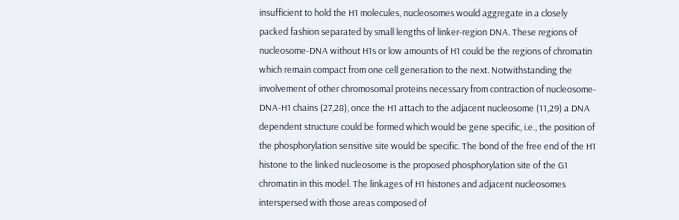insufficient to hold the H1 molecules, nucleosomes would aggregate in a closely packed fashion separated by small lengths of linker-region DNA. These regions of nucleosome-DNA without H1s or low amounts of H1 could be the regions of chromatin which remain compact from one cell generation to the next. Notwithstanding the involvement of other chromosomal proteins necessary from contraction of nucleosome-DNA-H1 chains (27,28), once the H1 attach to the adjacent nucleosome (11,29) a DNA dependent structure could be formed which would be gene specific, i.e., the position of the phosphorylation sensitive site would be specific. The bond of the free end of the H1 histone to the linked nucleosome is the proposed phosphorylation site of the G1 chromatin in this model. The linkages of H1 histones and adjacent nucleosomes interspersed with those areas composed of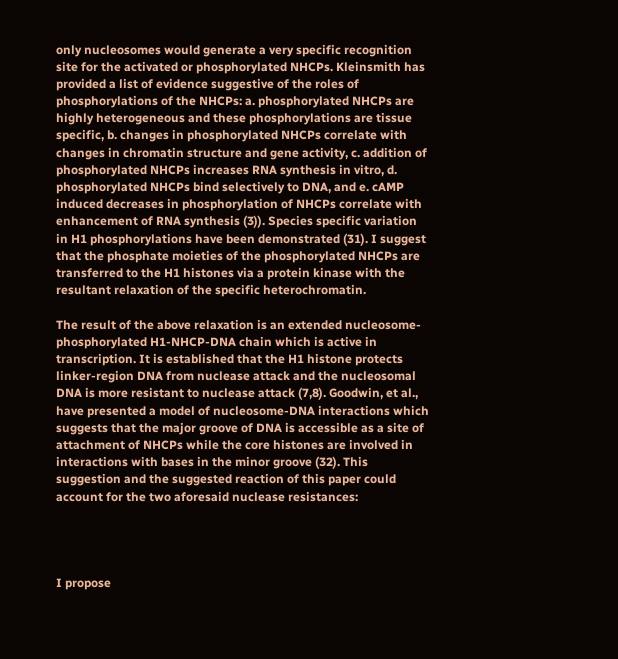only nucleosomes would generate a very specific recognition site for the activated or phosphorylated NHCPs. Kleinsmith has provided a list of evidence suggestive of the roles of phosphorylations of the NHCPs: a. phosphorylated NHCPs are highly heterogeneous and these phosphorylations are tissue specific, b. changes in phosphorylated NHCPs correlate with changes in chromatin structure and gene activity, c. addition of phosphorylated NHCPs increases RNA synthesis in vitro, d. phosphorylated NHCPs bind selectively to DNA, and e. cAMP induced decreases in phosphorylation of NHCPs correlate with enhancement of RNA synthesis (3)). Species specific variation in H1 phosphorylations have been demonstrated (31). I suggest that the phosphate moieties of the phosphorylated NHCPs are transferred to the H1 histones via a protein kinase with the resultant relaxation of the specific heterochromatin.

The result of the above relaxation is an extended nucleosome-phosphorylated H1-NHCP-DNA chain which is active in transcription. It is established that the H1 histone protects linker-region DNA from nuclease attack and the nucleosomal DNA is more resistant to nuclease attack (7,8). Goodwin, et al., have presented a model of nucleosome-DNA interactions which suggests that the major groove of DNA is accessible as a site of attachment of NHCPs while the core histones are involved in interactions with bases in the minor groove (32). This suggestion and the suggested reaction of this paper could account for the two aforesaid nuclease resistances:




I propose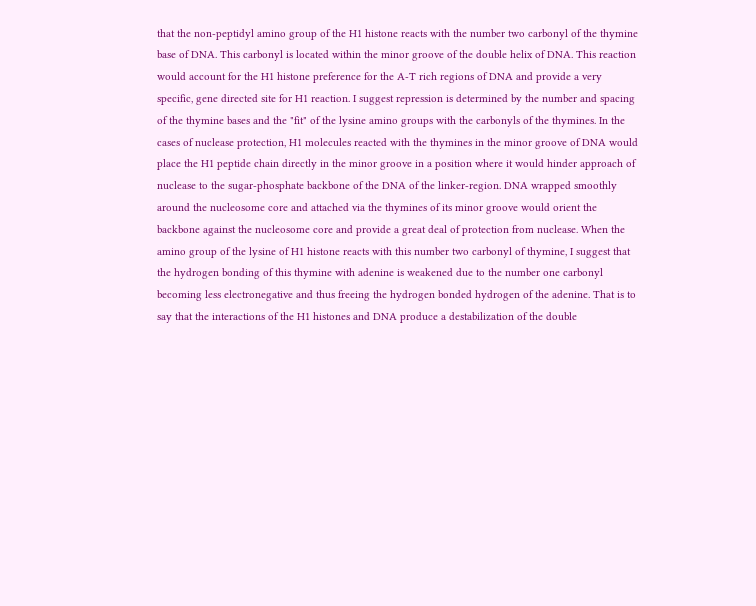that the non-peptidyl amino group of the H1 histone reacts with the number two carbonyl of the thymine base of DNA. This carbonyl is located within the minor groove of the double helix of DNA. This reaction would account for the H1 histone preference for the A-T rich regions of DNA and provide a very specific, gene directed site for H1 reaction. I suggest repression is determined by the number and spacing of the thymine bases and the "fit" of the lysine amino groups with the carbonyls of the thymines. In the cases of nuclease protection, H1 molecules reacted with the thymines in the minor groove of DNA would place the H1 peptide chain directly in the minor groove in a position where it would hinder approach of nuclease to the sugar-phosphate backbone of the DNA of the linker-region. DNA wrapped smoothly around the nucleosome core and attached via the thymines of its minor groove would orient the backbone against the nucleosome core and provide a great deal of protection from nuclease. When the amino group of the lysine of H1 histone reacts with this number two carbonyl of thymine, I suggest that the hydrogen bonding of this thymine with adenine is weakened due to the number one carbonyl becoming less electronegative and thus freeing the hydrogen bonded hydrogen of the adenine. That is to say that the interactions of the H1 histones and DNA produce a destabilization of the double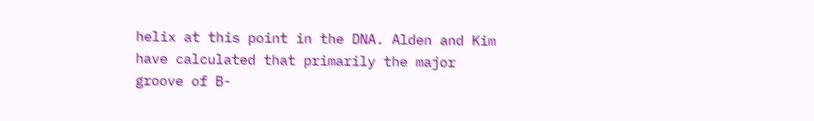helix at this point in the DNA. Alden and Kim have calculated that primarily the major groove of B-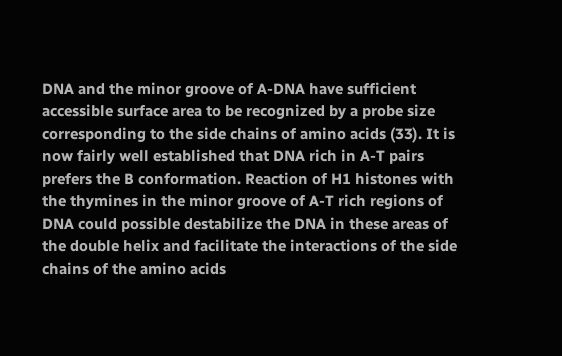DNA and the minor groove of A-DNA have sufficient accessible surface area to be recognized by a probe size corresponding to the side chains of amino acids (33). It is now fairly well established that DNA rich in A-T pairs prefers the B conformation. Reaction of H1 histones with the thymines in the minor groove of A-T rich regions of DNA could possible destabilize the DNA in these areas of the double helix and facilitate the interactions of the side chains of the amino acids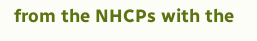from the NHCPs with the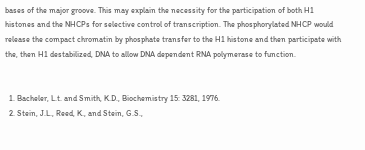bases of the major groove. This may explain the necessity for the participation of both H1 histones and the NHCPs for selective control of transcription. The phosphorylated NHCP would release the compact chromatin by phosphate transfer to the H1 histone and then participate with the, then H1 destabilized, DNA to allow DNA dependent RNA polymerase to function.


  1. Bacheler, L.t. and Smith, K.D., Biochemistry 15: 3281, 1976.
  2. Stein, J.L., Reed, K., and Stein, G.S.,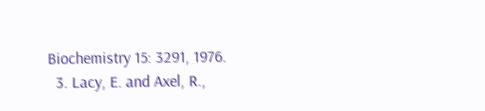Biochemistry 15: 3291, 1976.
  3. Lacy, E. and Axel, R.,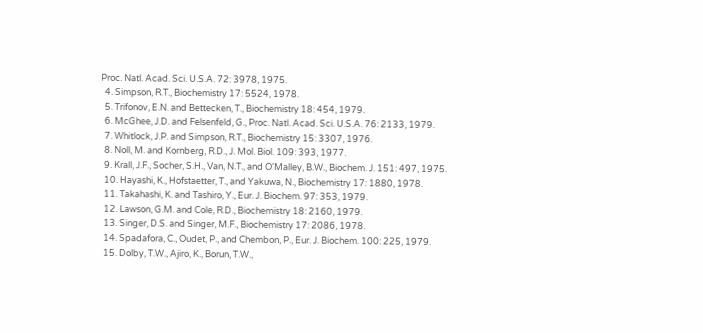Proc. Natl. Acad. Sci. U.S.A. 72: 3978, 1975.
  4. Simpson, R.T., Biochemistry 17: 5524, 1978.
  5. Trifonov, E.N. and Bettecken, T., Biochemistry 18: 454, 1979.
  6. McGhee, J.D. and Felsenfeld, G., Proc. Natl. Acad. Sci. U.S.A. 76: 2133, 1979.
  7. Whitlock, J.P. and Simpson, R.T., Biochemistry 15: 3307, 1976.
  8. Noll, M. and Kornberg, R.D., J. Mol. Biol. 109: 393, 1977.
  9. Krall, J.F., Socher, S.H., Van, N.T., and O'Malley, B.W., Biochem. J. 151: 497, 1975.
  10. Hayashi, K., Hofstaetter, T., and Yakuwa, N., Biochemistry 17: 1880, 1978.
  11. Takahashi, K. and Tashiro, Y., Eur. J. Biochem. 97: 353, 1979.
  12. Lawson, G.M. and Cole, R.D., Biochemistry 18: 2160, 1979.
  13. Singer, D.S. and Singer, M.F., Biochemistry 17: 2086, 1978.
  14. Spadafora, C., Oudet, P., and Chembon, P., Eur. J. Biochem. 100: 225, 1979.
  15. Dolby, T.W., Ajiro, K., Borun, T.W.,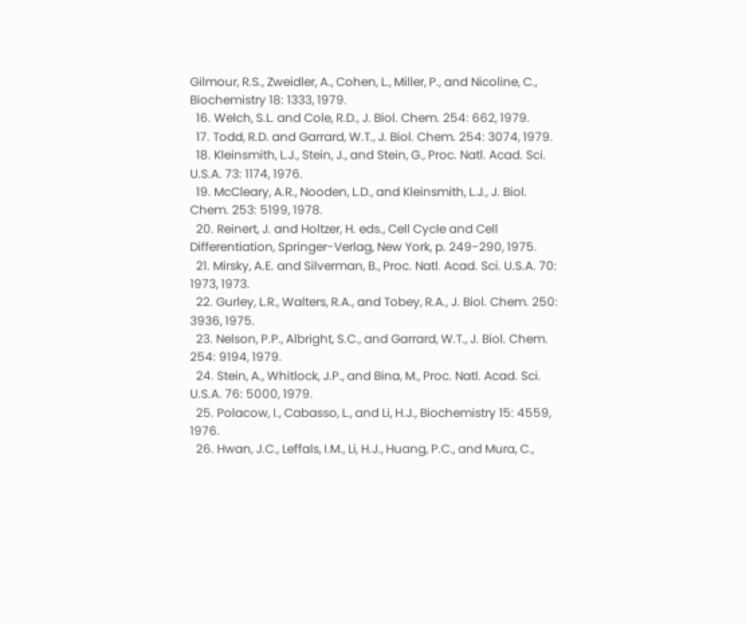Gilmour, R.S., Zweidler, A., Cohen, L., Miller, P., and Nicoline, C., Biochemistry 18: 1333, 1979.
  16. Welch, S.L. and Cole, R.D., J. Biol. Chem. 254: 662, 1979.
  17. Todd, R.D. and Garrard, W.T., J. Biol. Chem. 254: 3074, 1979.
  18. Kleinsmith, L.J., Stein, J., and Stein, G., Proc. Natl. Acad. Sci. U.S.A. 73: 1174, 1976.
  19. McCleary, A.R., Nooden, L.D., and Kleinsmith, L.J., J. Biol. Chem. 253: 5199, 1978.
  20. Reinert, J. and Holtzer, H. eds., Cell Cycle and Cell Differentiation, Springer-Verlag, New York, p. 249-290, 1975.
  21. Mirsky, A.E. and Silverman, B., Proc. Natl. Acad. Sci. U.S.A. 70: 1973, 1973.
  22. Gurley, L.R., Walters, R.A., and Tobey, R.A., J. Biol. Chem. 250: 3936, 1975.
  23. Nelson, P.P., Albright, S.C., and Garrard, W.T., J. Biol. Chem. 254: 9194, 1979.
  24. Stein, A., Whitlock, J.P., and Bina, M., Proc. Natl. Acad. Sci. U.S.A. 76: 5000, 1979.
  25. Polacow, I., Cabasso, L., and Li, H.J., Biochemistry 15: 4559, 1976.
  26. Hwan, J.C., Leffals, I.M., Li, H.J., Huang, P.C., and Mura, C.,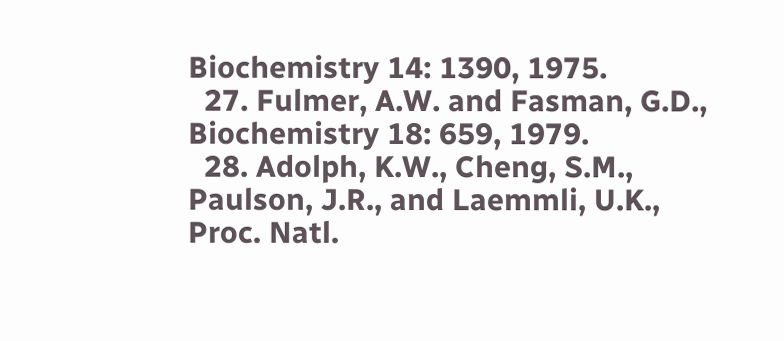Biochemistry 14: 1390, 1975.
  27. Fulmer, A.W. and Fasman, G.D., Biochemistry 18: 659, 1979.
  28. Adolph, K.W., Cheng, S.M., Paulson, J.R., and Laemmli, U.K., Proc. Natl.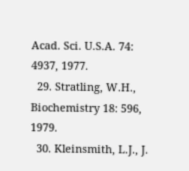Acad. Sci. U.S.A. 74: 4937, 1977.
  29. Stratling, W.H., Biochemistry 18: 596, 1979.
  30. Kleinsmith, L.J., J.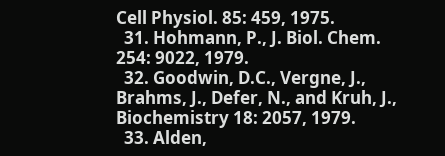Cell Physiol. 85: 459, 1975.
  31. Hohmann, P., J. Biol. Chem. 254: 9022, 1979.
  32. Goodwin, D.C., Vergne, J., Brahms, J., Defer, N., and Kruh, J., Biochemistry 18: 2057, 1979.
  33. Alden,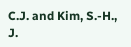C.J. and Kim, S.-H., J.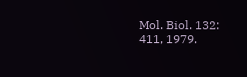Mol. Biol. 132: 411, 1979.